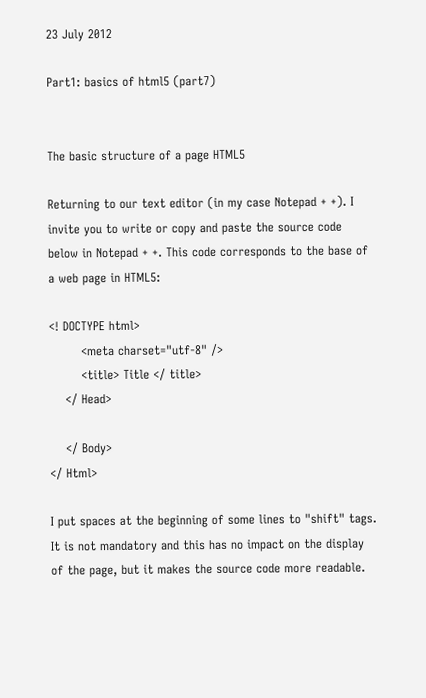23 July 2012

Part1: basics of html5 (part7)


The basic structure of a page HTML5

Returning to our text editor (in my case Notepad + +). I invite you to write or copy and paste the source code below in Notepad + +. This code corresponds to the base of a web page in HTML5:

<! DOCTYPE html>
        <meta charset="utf-8" />
        <title> Title </ title>
    </ Head>

    </ Body>
</ Html>

I put spaces at the beginning of some lines to "shift" tags. It is not mandatory and this has no impact on the display of the page, but it makes the source code more readable.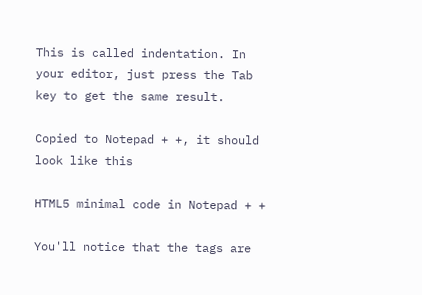This is called indentation. In your editor, just press the Tab key to get the same result.

Copied to Notepad + +, it should look like this

HTML5 minimal code in Notepad + +

You'll notice that the tags are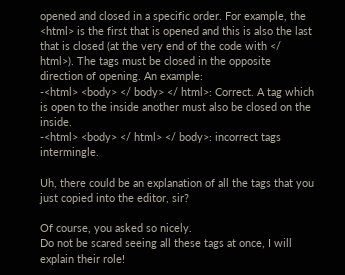opened and closed in a specific order. For example, the <html> is the first that is opened and this is also the last that is closed (at the very end of the code with </ html>). The tags must be closed in the opposite direction of opening. An example:
-<html> <body> </ body> </ html>: Correct. A tag which is open to the inside another must also be closed on the inside.
-<html> <body> </ html> </ body>: incorrect tags intermingle.

Uh, there could be an explanation of all the tags that you just copied into the editor, sir?

Of course, you asked so nicely.
Do not be scared seeing all these tags at once, I will explain their role!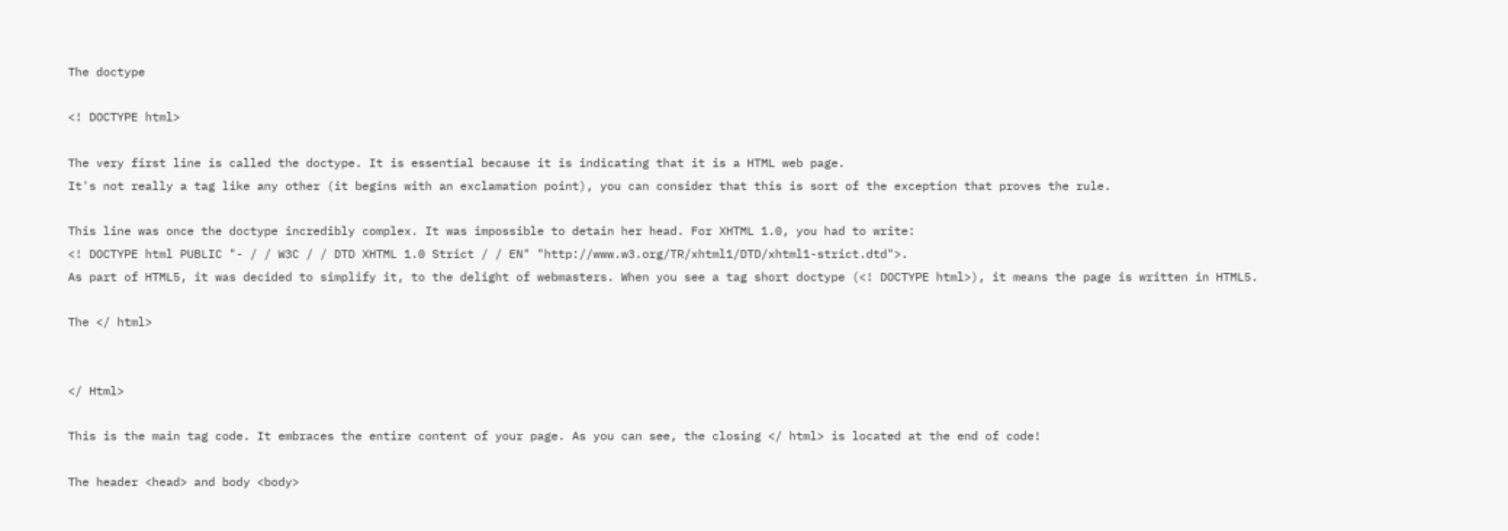The doctype

<! DOCTYPE html>

The very first line is called the doctype. It is essential because it is indicating that it is a HTML web page.
It's not really a tag like any other (it begins with an exclamation point), you can consider that this is sort of the exception that proves the rule.

This line was once the doctype incredibly complex. It was impossible to detain her head. For XHTML 1.0, you had to write:
<! DOCTYPE html PUBLIC "- / / W3C / / DTD XHTML 1.0 Strict / / EN" "http://www.w3.org/TR/xhtml1/DTD/xhtml1-strict.dtd">.
As part of HTML5, it was decided to simplify it, to the delight of webmasters. When you see a tag short doctype (<! DOCTYPE html>), it means the page is written in HTML5.

The </ html>


</ Html>

This is the main tag code. It embraces the entire content of your page. As you can see, the closing </ html> is located at the end of code!

The header <head> and body <body>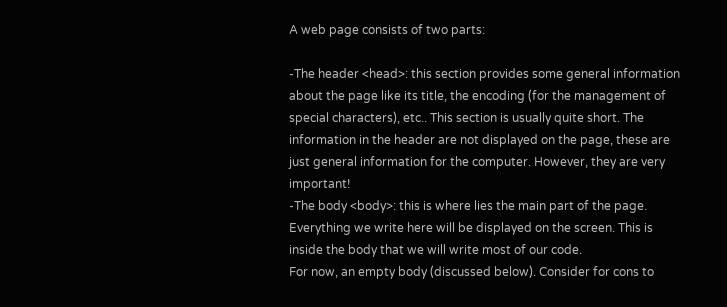A web page consists of two parts:

-The header <head>: this section provides some general information about the page like its title, the encoding (for the management of special characters), etc.. This section is usually quite short. The information in the header are not displayed on the page, these are just general information for the computer. However, they are very important!
-The body <body>: this is where lies the main part of the page. Everything we write here will be displayed on the screen. This is inside the body that we will write most of our code.
For now, an empty body (discussed below). Consider for cons to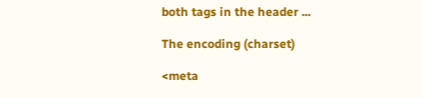both tags in the header ...

The encoding (charset)

<meta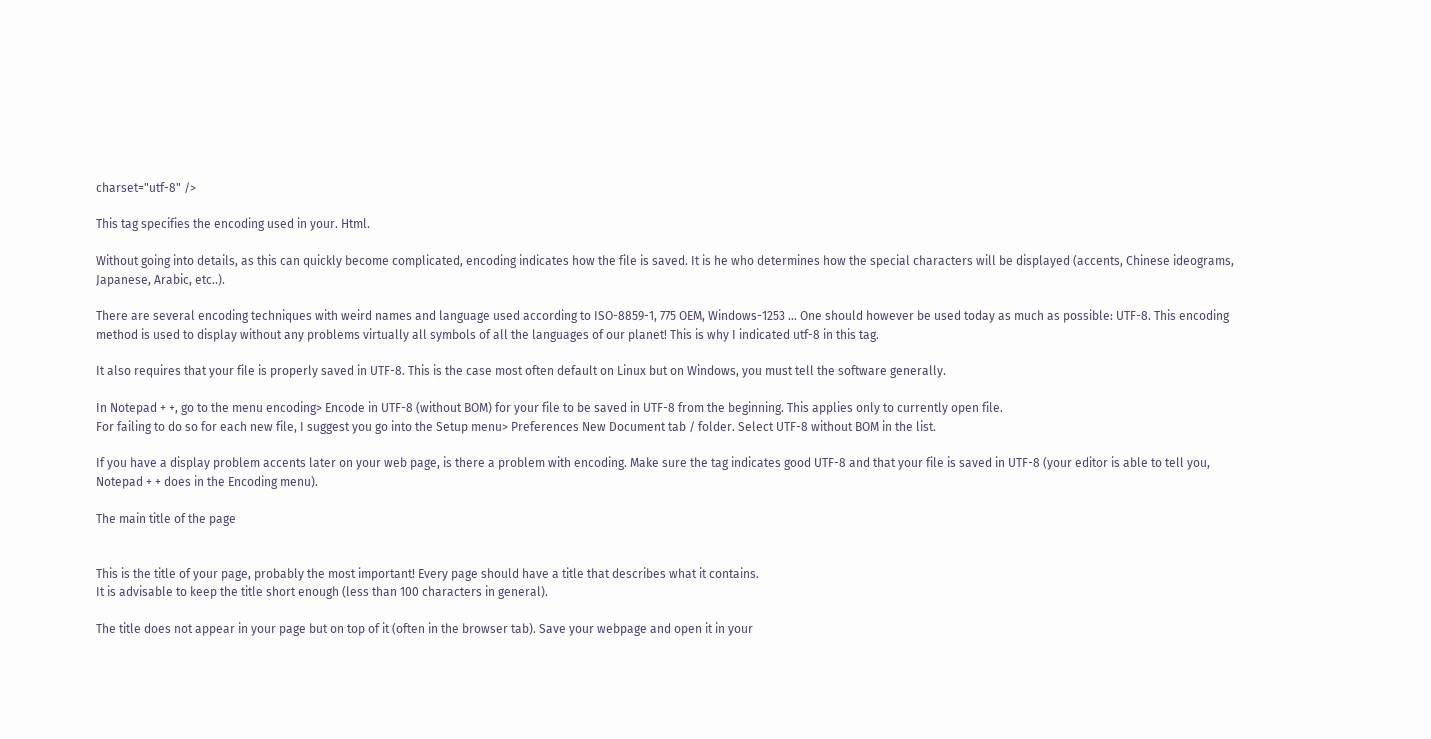charset="utf-8" />

This tag specifies the encoding used in your. Html.

Without going into details, as this can quickly become complicated, encoding indicates how the file is saved. It is he who determines how the special characters will be displayed (accents, Chinese ideograms, Japanese, Arabic, etc..).

There are several encoding techniques with weird names and language used according to ISO-8859-1, 775 OEM, Windows-1253 ... One should however be used today as much as possible: UTF-8. This encoding method is used to display without any problems virtually all symbols of all the languages of our planet! This is why I indicated utf-8 in this tag.

It also requires that your file is properly saved in UTF-8. This is the case most often default on Linux but on Windows, you must tell the software generally.

In Notepad + +, go to the menu encoding> Encode in UTF-8 (without BOM) for your file to be saved in UTF-8 from the beginning. This applies only to currently open file.
For failing to do so for each new file, I suggest you go into the Setup menu> Preferences New Document tab / folder. Select UTF-8 without BOM in the list.

If you have a display problem accents later on your web page, is there a problem with encoding. Make sure the tag indicates good UTF-8 and that your file is saved in UTF-8 (your editor is able to tell you, Notepad + + does in the Encoding menu).

The main title of the page


This is the title of your page, probably the most important! Every page should have a title that describes what it contains.
It is advisable to keep the title short enough (less than 100 characters in general).

The title does not appear in your page but on top of it (often in the browser tab). Save your webpage and open it in your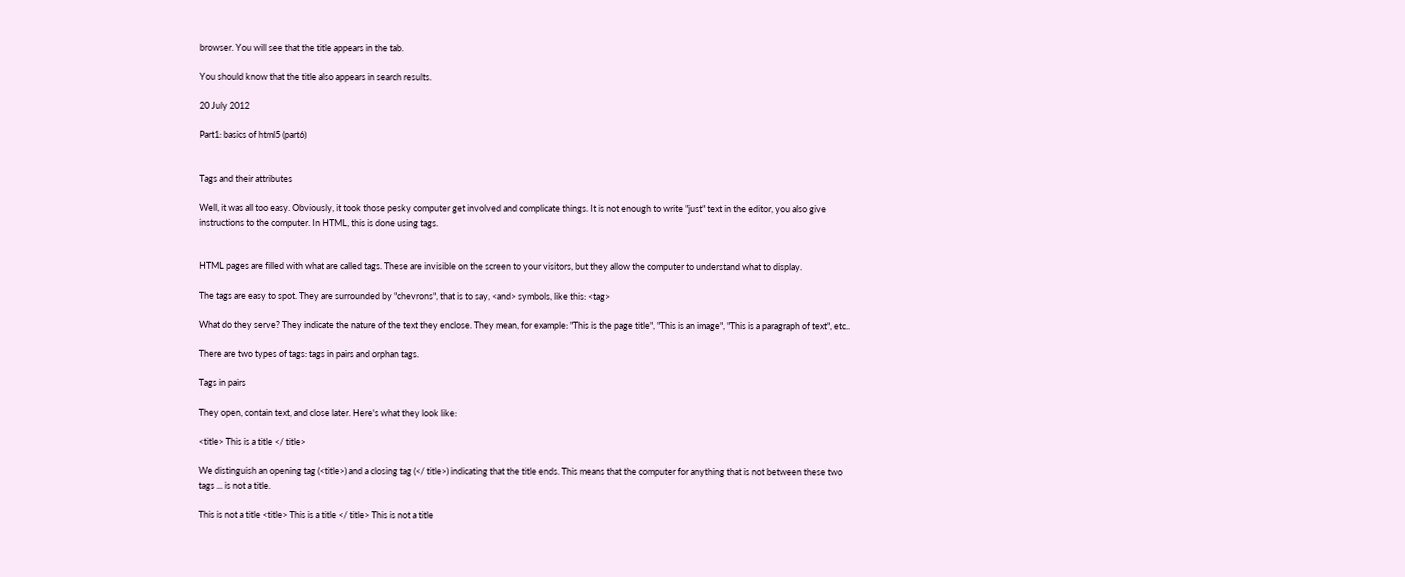browser. You will see that the title appears in the tab.

You should know that the title also appears in search results.

20 July 2012

Part1: basics of html5 (part6)


Tags and their attributes

Well, it was all too easy. Obviously, it took those pesky computer get involved and complicate things. It is not enough to write "just" text in the editor, you also give instructions to the computer. In HTML, this is done using tags.


HTML pages are filled with what are called tags. These are invisible on the screen to your visitors, but they allow the computer to understand what to display.

The tags are easy to spot. They are surrounded by "chevrons", that is to say, <and> symbols, like this: <tag>

What do they serve? They indicate the nature of the text they enclose. They mean, for example: "This is the page title", "This is an image", "This is a paragraph of text", etc..

There are two types of tags: tags in pairs and orphan tags.

Tags in pairs

They open, contain text, and close later. Here's what they look like:

<title> This is a title </ title>

We distinguish an opening tag (<title>) and a closing tag (</ title>) indicating that the title ends. This means that the computer for anything that is not between these two tags ... is not a title.

This is not a title <title> This is a title </ title> This is not a title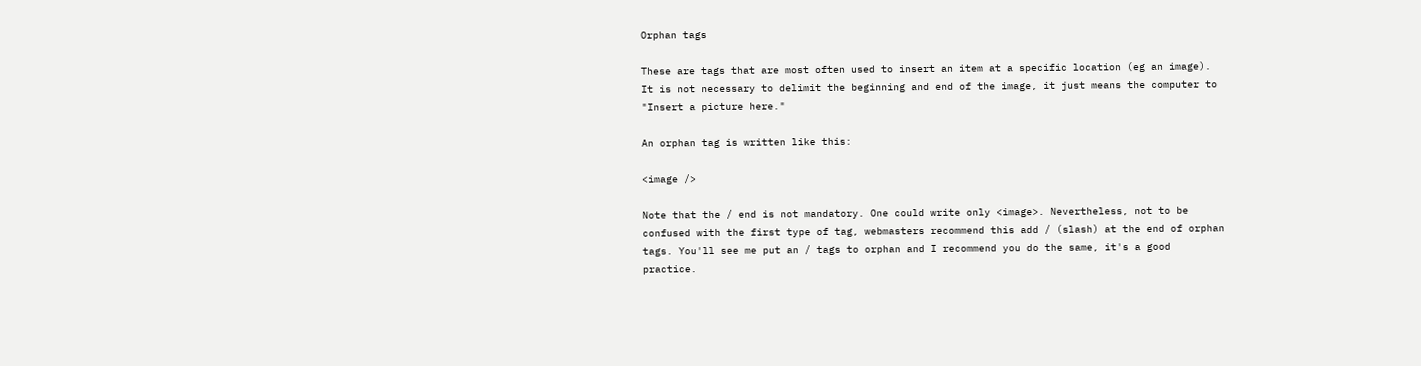Orphan tags

These are tags that are most often used to insert an item at a specific location (eg an image). It is not necessary to delimit the beginning and end of the image, it just means the computer to "Insert a picture here."

An orphan tag is written like this:

<image />

Note that the / end is not mandatory. One could write only <image>. Nevertheless, not to be confused with the first type of tag, webmasters recommend this add / (slash) at the end of orphan tags. You'll see me put an / tags to orphan and I recommend you do the same, it's a good practice.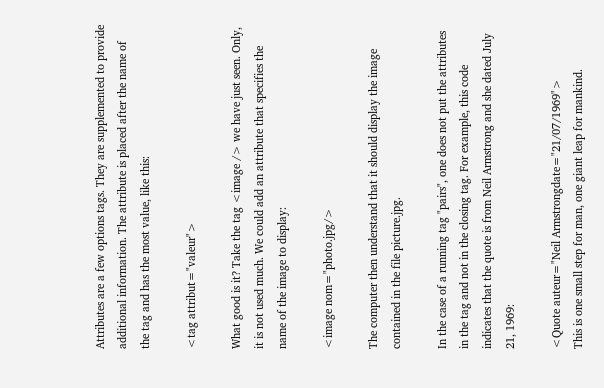Attributes are a few options tags. They are supplemented to provide additional information. The attribute is placed after the name of the tag and has the most value, like this:

<tag attribut="valeur">

What good is it? Take the tag <image /> we have just seen. Only, it is not used much. We could add an attribute that specifies the name of the image to display:

<image nom="photo.jpg/>

The computer then understand that it should display the image contained in the file picture.jpg.

In the case of a running tag "pairs", one does not put the attributes in the tag and not in the closing tag. For example, this code indicates that the quote is from Neil Armstrong and she dated July 21, 1969:

<Quote auteur="Neil Armstrongdate="21/07/1969">
This is one small step for man, one giant leap for mankind.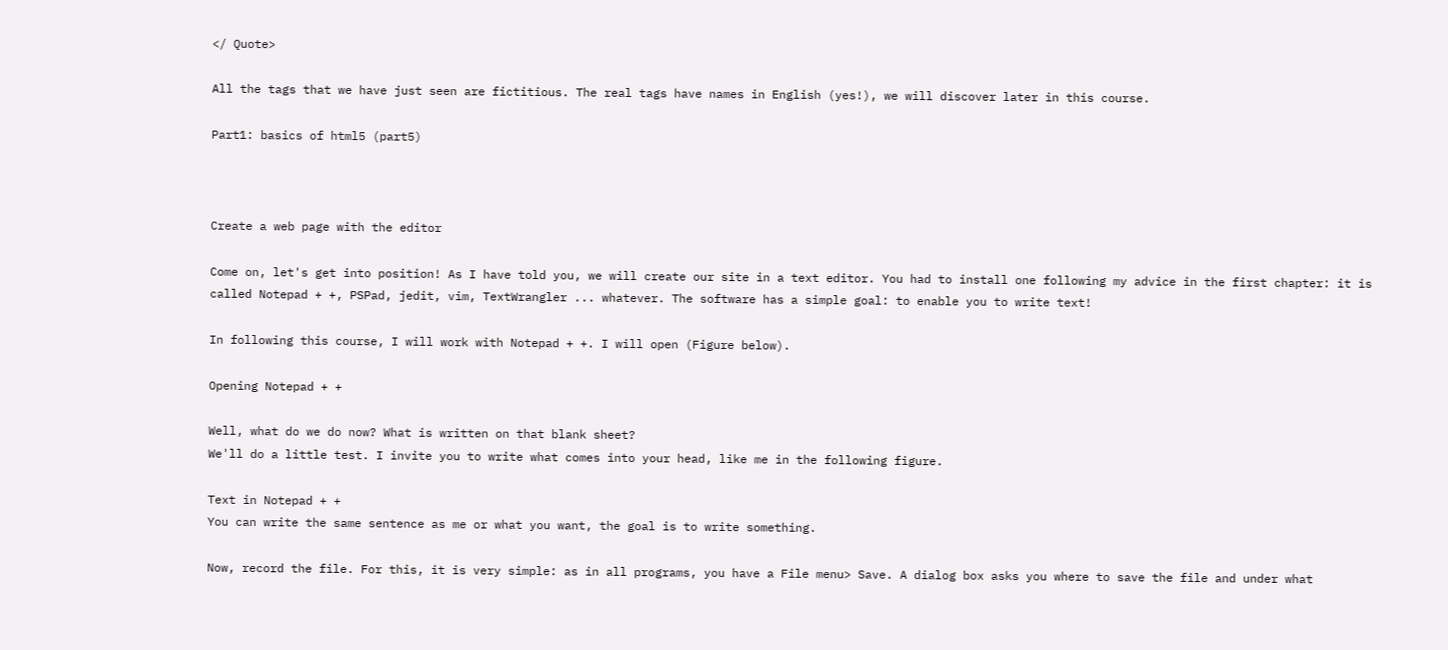</ Quote>

All the tags that we have just seen are fictitious. The real tags have names in English (yes!), we will discover later in this course.

Part1: basics of html5 (part5)



Create a web page with the editor

Come on, let's get into position! As I have told you, we will create our site in a text editor. You had to install one following my advice in the first chapter: it is called Notepad + +, PSPad, jedit, vim, TextWrangler ... whatever. The software has a simple goal: to enable you to write text!

In following this course, I will work with Notepad + +. I will open (Figure below).

Opening Notepad + +

Well, what do we do now? What is written on that blank sheet?
We'll do a little test. I invite you to write what comes into your head, like me in the following figure.

Text in Notepad + +
You can write the same sentence as me or what you want, the goal is to write something.

Now, record the file. For this, it is very simple: as in all programs, you have a File menu> Save. A dialog box asks you where to save the file and under what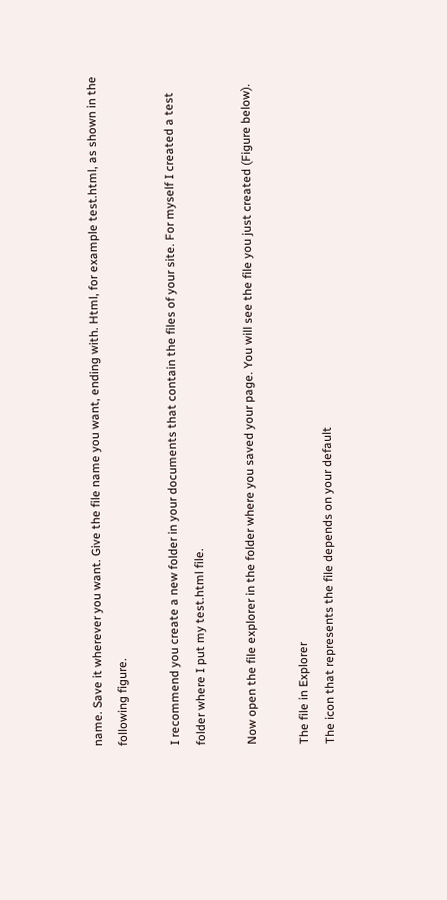name. Save it wherever you want. Give the file name you want, ending with. Html, for example test.html, as shown in the following figure.

I recommend you create a new folder in your documents that contain the files of your site. For myself I created a test folder where I put my test.html file.

Now open the file explorer in the folder where you saved your page. You will see the file you just created (Figure below).

The file in Explorer
The icon that represents the file depends on your default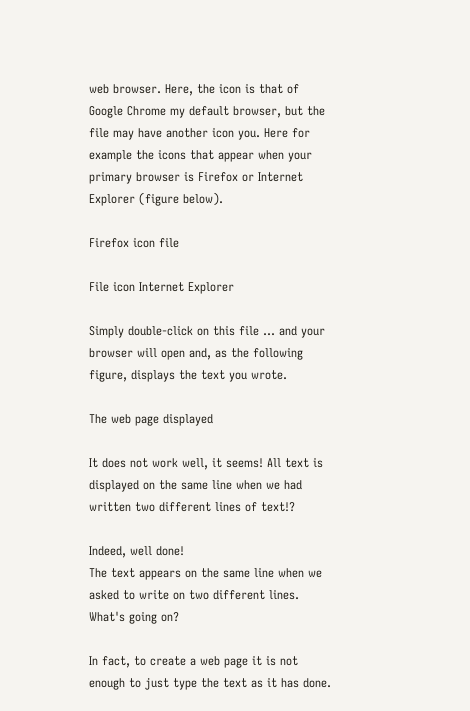web browser. Here, the icon is that of Google Chrome my default browser, but the file may have another icon you. Here for example the icons that appear when your primary browser is Firefox or Internet Explorer (figure below).

Firefox icon file

File icon Internet Explorer

Simply double-click on this file ... and your browser will open and, as the following figure, displays the text you wrote.

The web page displayed

It does not work well, it seems! All text is displayed on the same line when we had written two different lines of text!?

Indeed, well done!
The text appears on the same line when we asked to write on two different lines. What's going on?

In fact, to create a web page it is not enough to just type the text as it has done.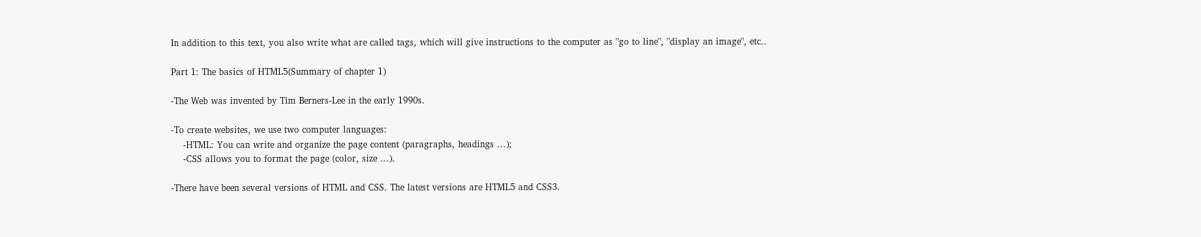In addition to this text, you also write what are called tags, which will give instructions to the computer as "go to line", "display an image", etc..

Part 1: The basics of HTML5(Summary of chapter 1)

-The Web was invented by Tim Berners-Lee in the early 1990s.

-To create websites, we use two computer languages:
    -HTML: You can write and organize the page content (paragraphs, headings ...);
    -CSS allows you to format the page (color, size ...).

-There have been several versions of HTML and CSS. The latest versions are HTML5 and CSS3.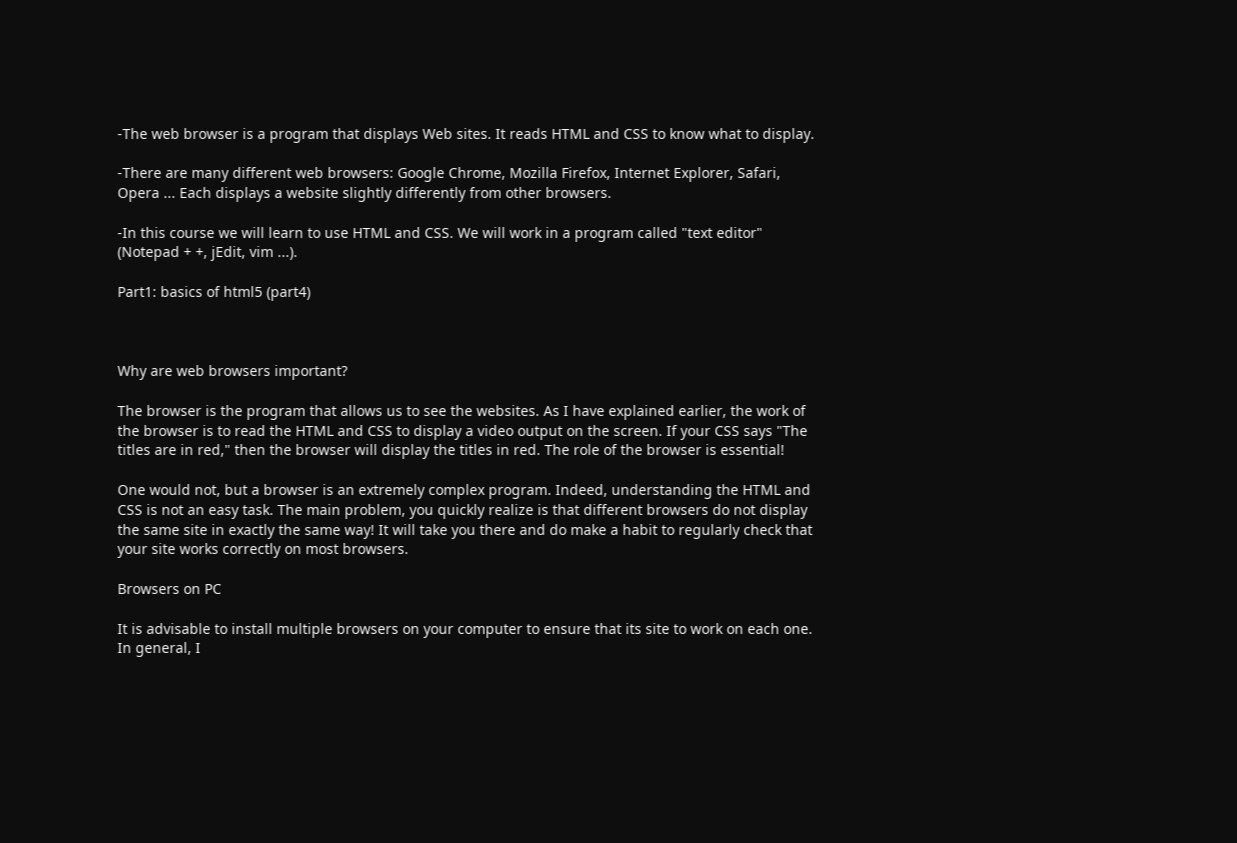-The web browser is a program that displays Web sites. It reads HTML and CSS to know what to display.

-There are many different web browsers: Google Chrome, Mozilla Firefox, Internet Explorer, Safari, Opera ... Each displays a website slightly differently from other browsers.

-In this course we will learn to use HTML and CSS. We will work in a program called "text editor" (Notepad + +, jEdit, vim ...).

Part1: basics of html5 (part4)



Why are web browsers important?

The browser is the program that allows us to see the websites. As I have explained earlier, the work of the browser is to read the HTML and CSS to display a video output on the screen. If your CSS says "The titles are in red," then the browser will display the titles in red. The role of the browser is essential!

One would not, but a browser is an extremely complex program. Indeed, understanding the HTML and CSS is not an easy task. The main problem, you quickly realize is that different browsers do not display the same site in exactly the same way! It will take you there and do make a habit to regularly check that your site works correctly on most browsers.

Browsers on PC

It is advisable to install multiple browsers on your computer to ensure that its site to work on each one. In general, I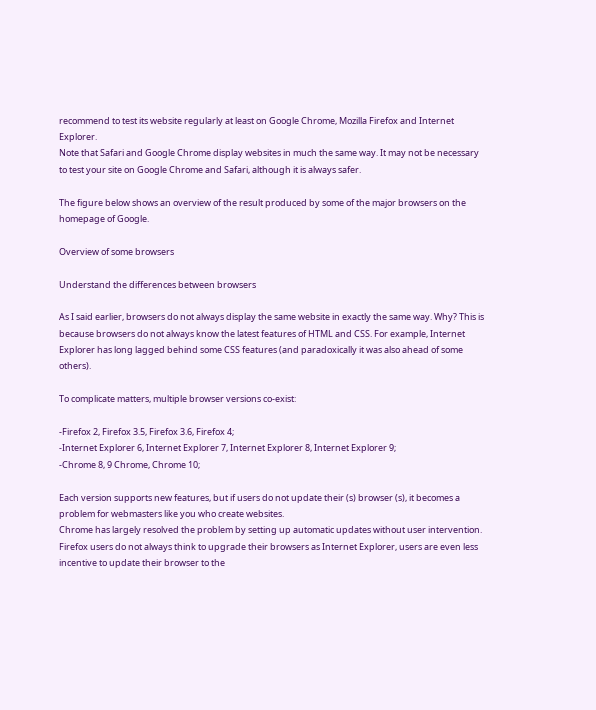recommend to test its website regularly at least on Google Chrome, Mozilla Firefox and Internet Explorer.
Note that Safari and Google Chrome display websites in much the same way. It may not be necessary to test your site on Google Chrome and Safari, although it is always safer.

The figure below shows an overview of the result produced by some of the major browsers on the homepage of Google.

Overview of some browsers

Understand the differences between browsers

As I said earlier, browsers do not always display the same website in exactly the same way. Why? This is because browsers do not always know the latest features of HTML and CSS. For example, Internet Explorer has long lagged behind some CSS features (and paradoxically it was also ahead of some others).

To complicate matters, multiple browser versions co-exist:

-Firefox 2, Firefox 3.5, Firefox 3.6, Firefox 4;
-Internet Explorer 6, Internet Explorer 7, Internet Explorer 8, Internet Explorer 9;
-Chrome 8, 9 Chrome, Chrome 10;

Each version supports new features, but if users do not update their (s) browser (s), it becomes a problem for webmasters like you who create websites.
Chrome has largely resolved the problem by setting up automatic updates without user intervention. Firefox users do not always think to upgrade their browsers as Internet Explorer, users are even less incentive to update their browser to the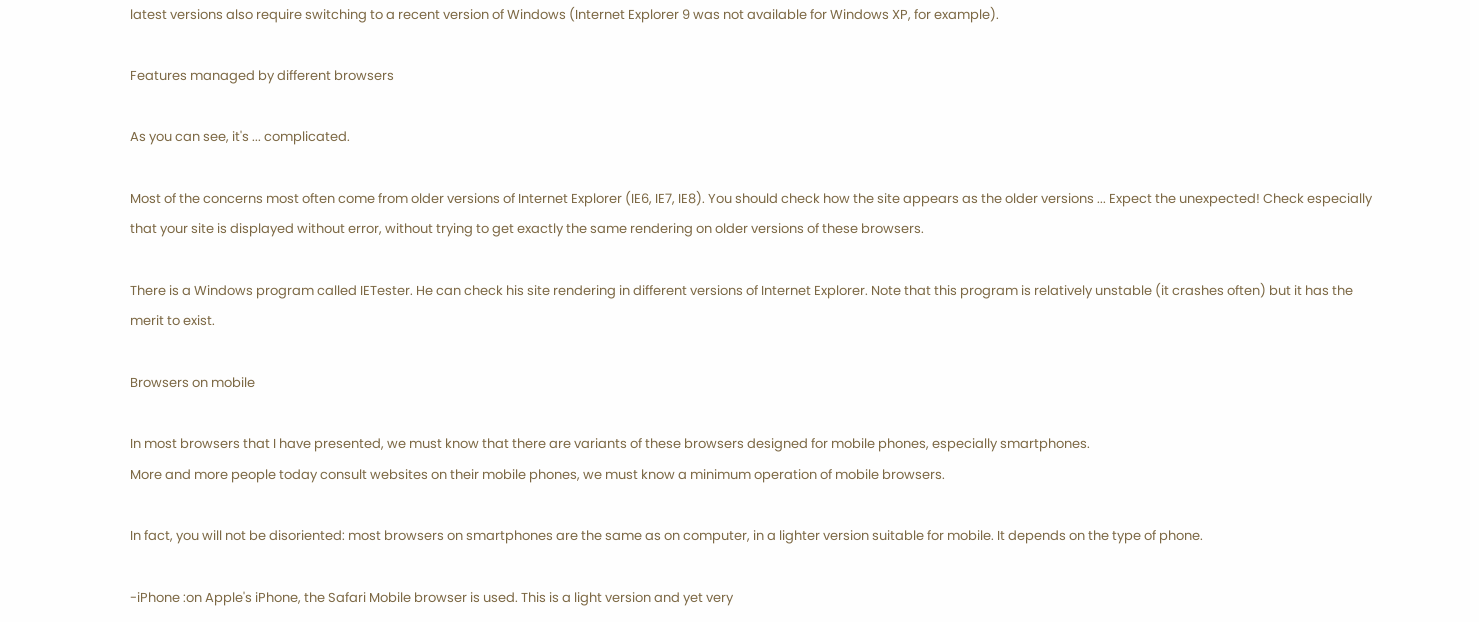latest versions also require switching to a recent version of Windows (Internet Explorer 9 was not available for Windows XP, for example).

Features managed by different browsers

As you can see, it's ... complicated.

Most of the concerns most often come from older versions of Internet Explorer (IE6, IE7, IE8). You should check how the site appears as the older versions ... Expect the unexpected! Check especially that your site is displayed without error, without trying to get exactly the same rendering on older versions of these browsers.

There is a Windows program called IETester. He can check his site rendering in different versions of Internet Explorer. Note that this program is relatively unstable (it crashes often) but it has the merit to exist.

Browsers on mobile

In most browsers that I have presented, we must know that there are variants of these browsers designed for mobile phones, especially smartphones.
More and more people today consult websites on their mobile phones, we must know a minimum operation of mobile browsers.

In fact, you will not be disoriented: most browsers on smartphones are the same as on computer, in a lighter version suitable for mobile. It depends on the type of phone.

-iPhone :on Apple's iPhone, the Safari Mobile browser is used. This is a light version and yet very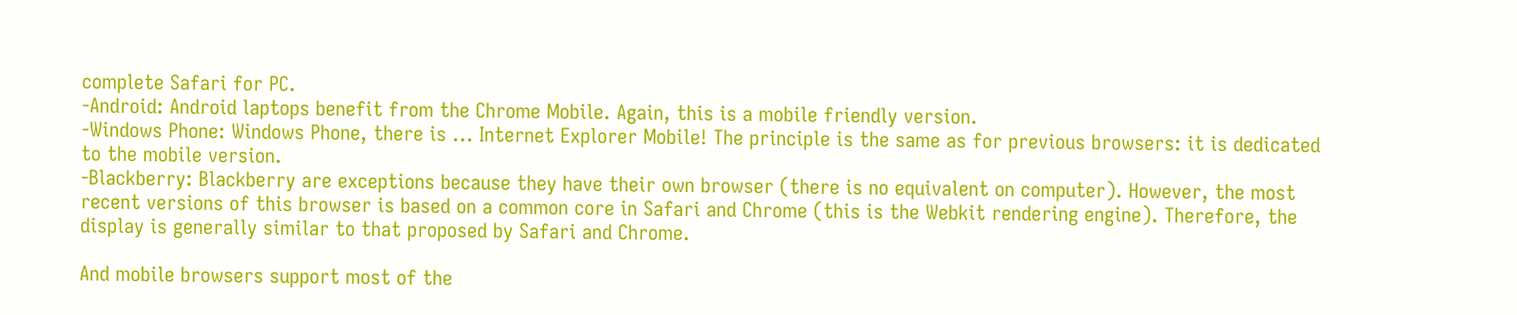complete Safari for PC.
-Android: Android laptops benefit from the Chrome Mobile. Again, this is a mobile friendly version.
-Windows Phone: Windows Phone, there is ... Internet Explorer Mobile! The principle is the same as for previous browsers: it is dedicated to the mobile version.
-Blackberry: Blackberry are exceptions because they have their own browser (there is no equivalent on computer). However, the most recent versions of this browser is based on a common core in Safari and Chrome (this is the Webkit rendering engine). Therefore, the display is generally similar to that proposed by Safari and Chrome.

And mobile browsers support most of the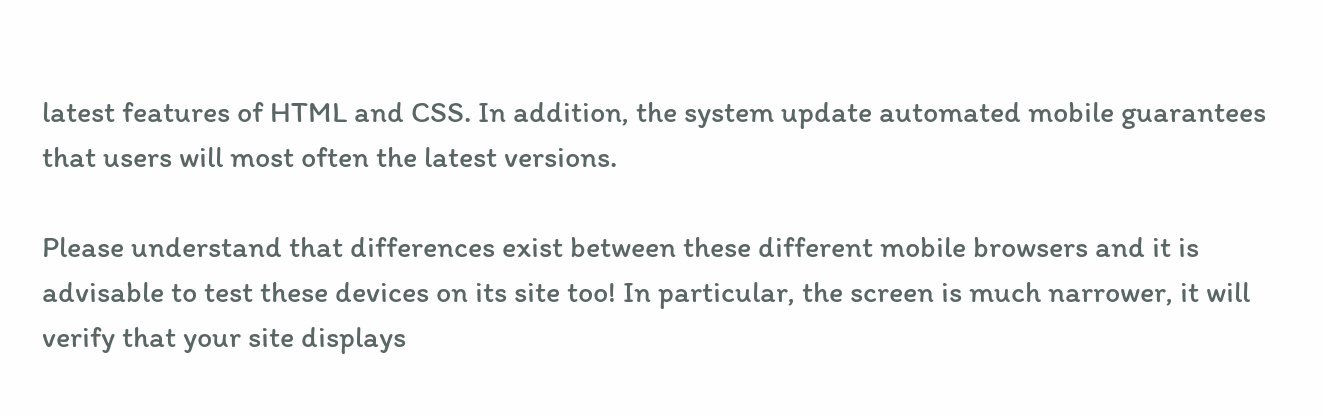latest features of HTML and CSS. In addition, the system update automated mobile guarantees that users will most often the latest versions.

Please understand that differences exist between these different mobile browsers and it is advisable to test these devices on its site too! In particular, the screen is much narrower, it will verify that your site displays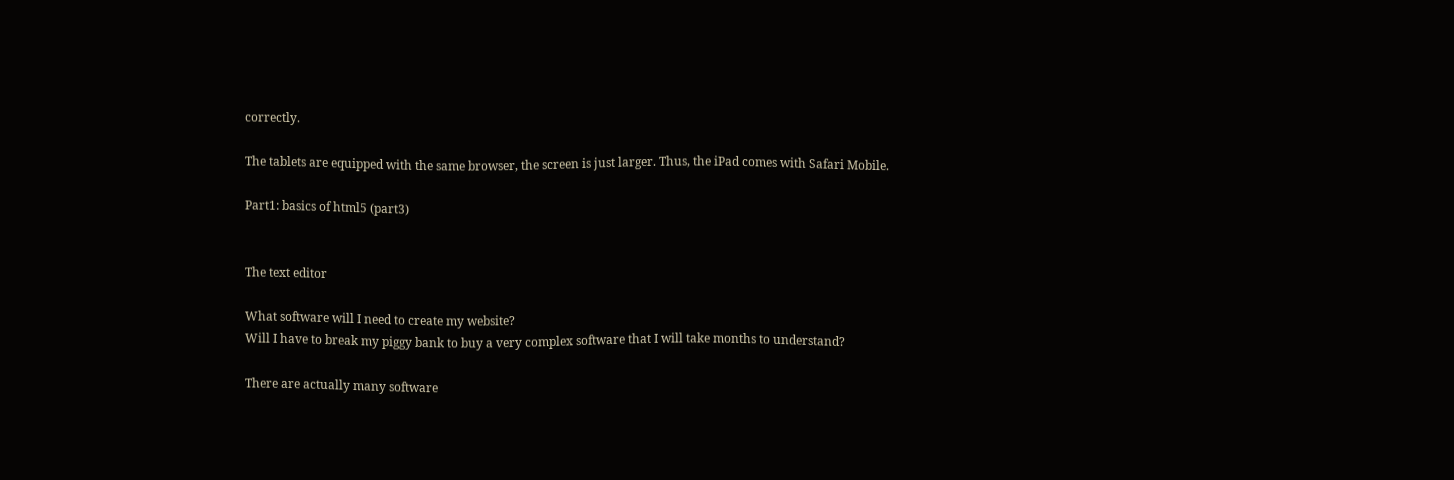correctly.

The tablets are equipped with the same browser, the screen is just larger. Thus, the iPad comes with Safari Mobile.

Part1: basics of html5 (part3)


The text editor

What software will I need to create my website?
Will I have to break my piggy bank to buy a very complex software that I will take months to understand?

There are actually many software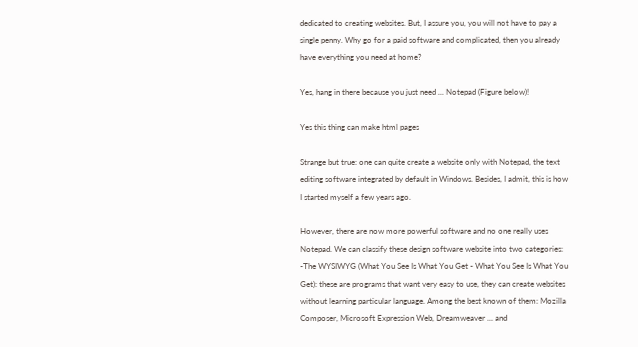dedicated to creating websites. But, I assure you, you will not have to pay a single penny. Why go for a paid software and complicated, then you already have everything you need at home?

Yes, hang in there because you just need ... Notepad (Figure below)!

Yes this thing can make html pages

Strange but true: one can quite create a website only with Notepad, the text editing software integrated by default in Windows. Besides, I admit, this is how I started myself a few years ago.

However, there are now more powerful software and no one really uses Notepad. We can classify these design software website into two categories:
-The WYSIWYG (What You See Is What You Get - What You See Is What You Get): these are programs that want very easy to use, they can create websites without learning particular language. Among the best known of them: Mozilla Composer, Microsoft Expression Web, Dreamweaver ... and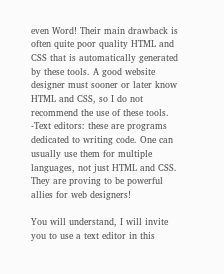even Word! Their main drawback is often quite poor quality HTML and CSS that is automatically generated by these tools. A good website designer must sooner or later know HTML and CSS, so I do not recommend the use of these tools.
-Text editors: these are programs dedicated to writing code. One can usually use them for multiple languages, not just HTML and CSS. They are proving to be powerful allies for web designers!

You will understand, I will invite you to use a text editor in this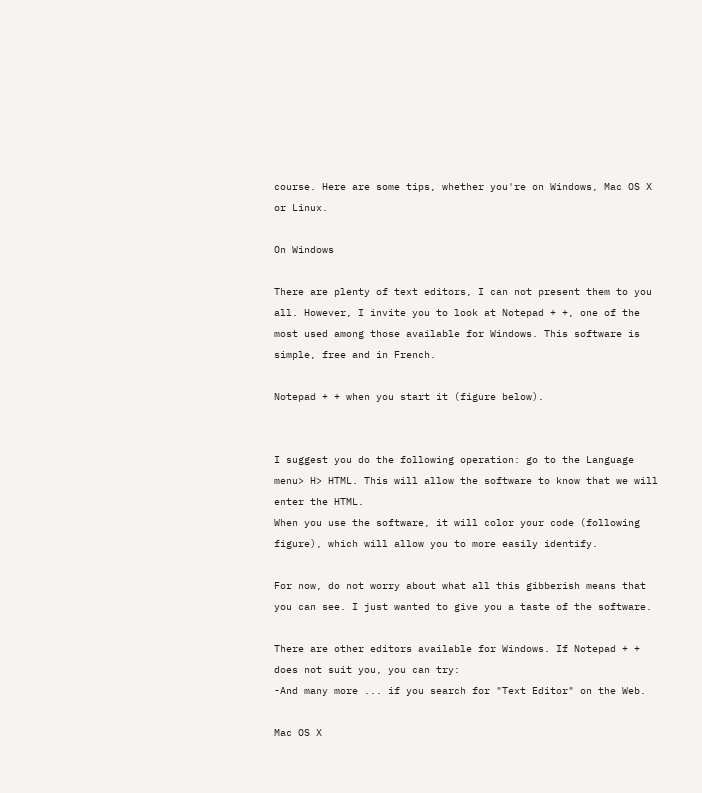course. Here are some tips, whether you're on Windows, Mac OS X or Linux.

On Windows

There are plenty of text editors, I can not present them to you all. However, I invite you to look at Notepad + +, one of the most used among those available for Windows. This software is simple, free and in French.

Notepad + + when you start it (figure below).


I suggest you do the following operation: go to the Language menu> H> HTML. This will allow the software to know that we will enter the HTML.
When you use the software, it will color your code (following figure), which will allow you to more easily identify.

For now, do not worry about what all this gibberish means that you can see. I just wanted to give you a taste of the software.

There are other editors available for Windows. If Notepad + + does not suit you, you can try:
-And many more ... if you search for "Text Editor" on the Web.

Mac OS X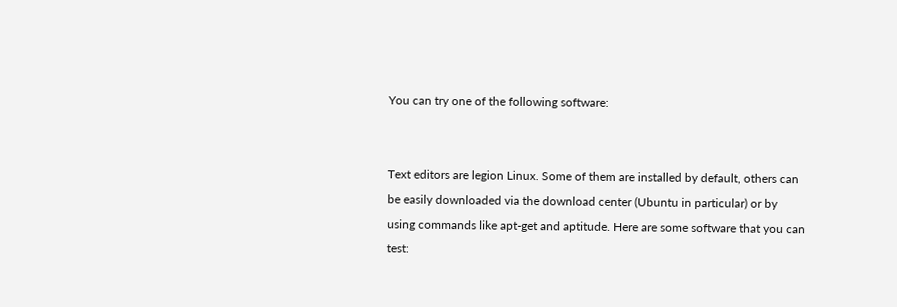You can try one of the following software:


Text editors are legion Linux. Some of them are installed by default, others can be easily downloaded via the download center (Ubuntu in particular) or by using commands like apt-get and aptitude. Here are some software that you can test: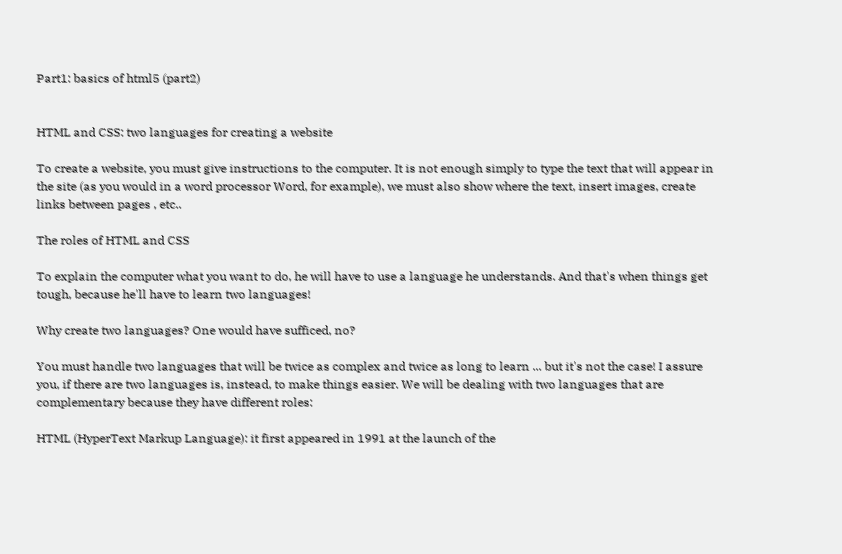Part1: basics of html5 (part2)


HTML and CSS: two languages for creating a website

To create a website, you must give instructions to the computer. It is not enough simply to type the text that will appear in the site (as you would in a word processor Word, for example), we must also show where the text, insert images, create links between pages , etc..

The roles of HTML and CSS

To explain the computer what you want to do, he will have to use a language he understands. And that's when things get tough, because he'll have to learn two languages!

Why create two languages? One would have sufficed, no?

You must handle two languages that will be twice as complex and twice as long to learn ... but it's not the case! I assure you, if there are two languages is, instead, to make things easier. We will be dealing with two languages that are complementary because they have different roles:

HTML (HyperText Markup Language): it first appeared in 1991 at the launch of the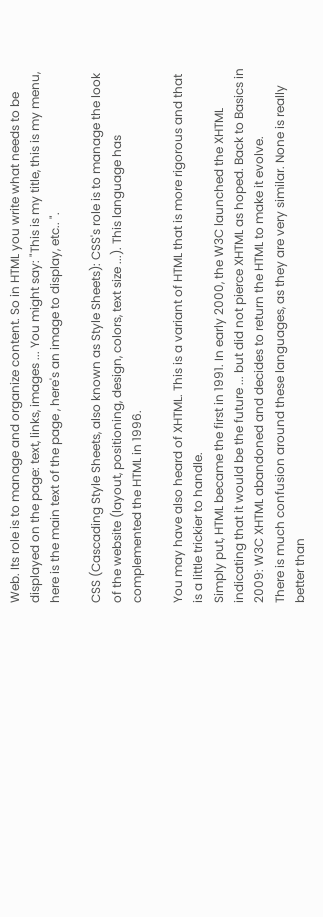Web. Its role is to manage and organize content. So in HTML you write what needs to be displayed on the page: text, links, images ... You might say: "This is my title, this is my menu, here is the main text of the page , here's an image to display, etc.. ".

CSS (Cascading Style Sheets, also known as Style Sheets): CSS's role is to manage the look of the website (layout, positioning, design, colors, text size ...). This language has complemented the HTML in 1996.

You may have also heard of XHTML. This is a variant of HTML that is more rigorous and that is a little trickier to handle.
Simply put, HTML became the first in 1991. In early 2000, the W3C launched the XHTML indicating that it would be the future ... but did not pierce XHTML as hoped. Back to Basics in 2009: W3C XHTML abandoned and decides to return the HTML to make it evolve.
There is much confusion around these languages, as they are very similar. None is really better than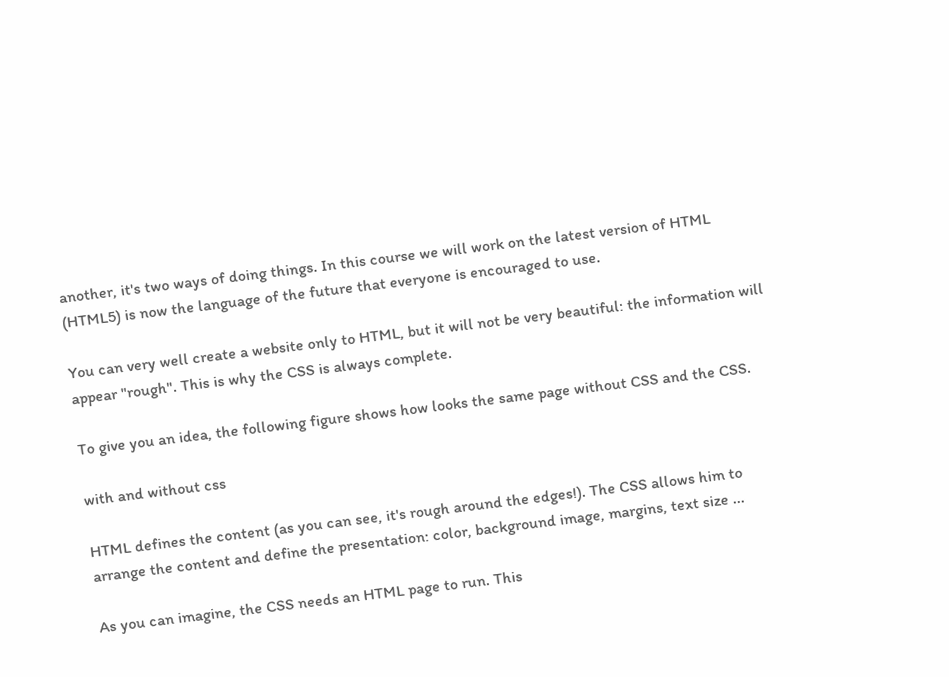another, it's two ways of doing things. In this course we will work on the latest version of HTML (HTML5) is now the language of the future that everyone is encouraged to use.

You can very well create a website only to HTML, but it will not be very beautiful: the information will appear "rough". This is why the CSS is always complete.

To give you an idea, the following figure shows how looks the same page without CSS and the CSS.

with and without css

HTML defines the content (as you can see, it's rough around the edges!). The CSS allows him to arrange the content and define the presentation: color, background image, margins, text size ...

As you can imagine, the CSS needs an HTML page to run. This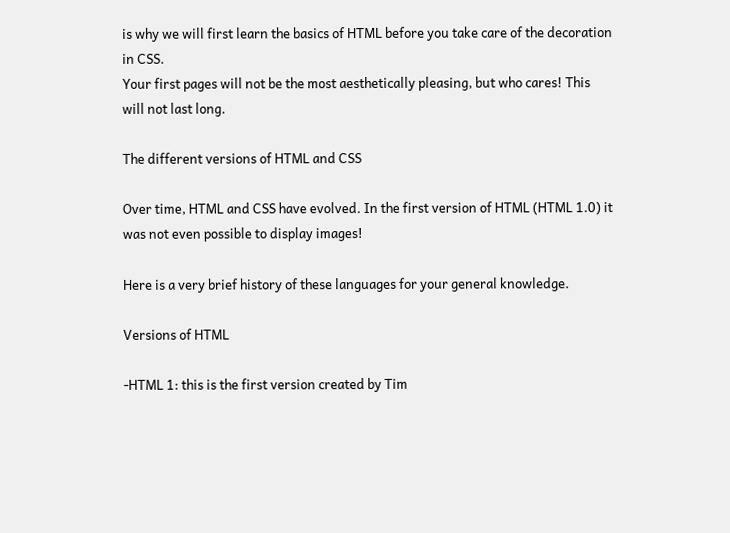is why we will first learn the basics of HTML before you take care of the decoration in CSS.
Your first pages will not be the most aesthetically pleasing, but who cares! This will not last long.

The different versions of HTML and CSS

Over time, HTML and CSS have evolved. In the first version of HTML (HTML 1.0) it was not even possible to display images!

Here is a very brief history of these languages for your general knowledge.

Versions of HTML

-HTML 1: this is the first version created by Tim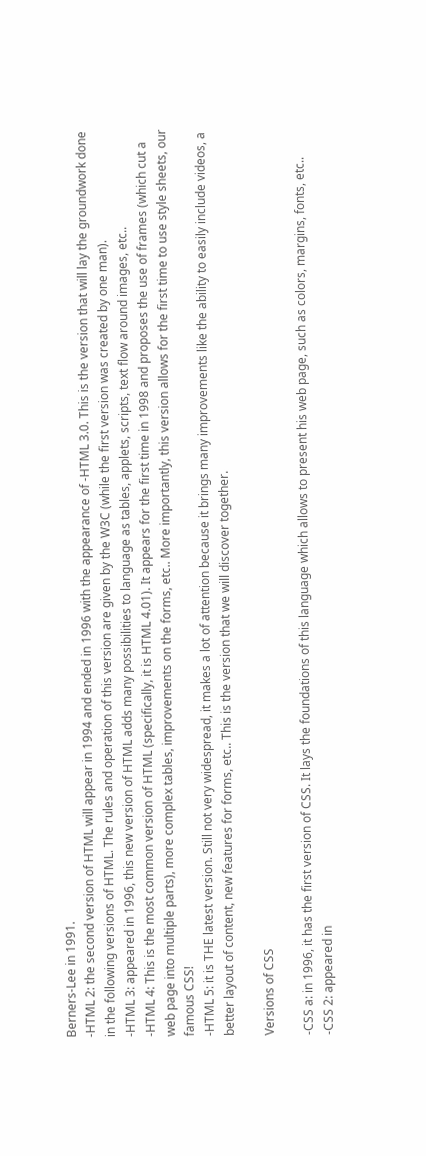Berners-Lee in 1991.
-HTML 2: the second version of HTML will appear in 1994 and ended in 1996 with the appearance of -HTML 3.0. This is the version that will lay the groundwork done in the following versions of HTML. The rules and operation of this version are given by the W3C (while the first version was created by one man).
-HTML 3: appeared in 1996, this new version of HTML adds many possibilities to language as tables, applets, scripts, text flow around images, etc..
-HTML 4: This is the most common version of HTML (specifically, it is HTML 4.01). It appears for the first time in 1998 and proposes the use of frames (which cut a web page into multiple parts), more complex tables, improvements on the forms, etc.. More importantly, this version allows for the first time to use style sheets, our famous CSS!
-HTML 5: it is THE latest version. Still not very widespread, it makes a lot of attention because it brings many improvements like the ability to easily include videos, a better layout of content, new features for forms, etc.. This is the version that we will discover together.

Versions of CSS

-CSS a: in 1996, it has the first version of CSS. It lays the foundations of this language which allows to present his web page, such as colors, margins, fonts, etc..
-CSS 2: appeared in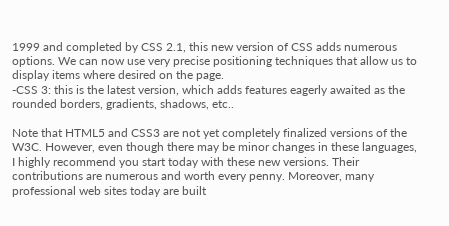1999 and completed by CSS 2.1, this new version of CSS adds numerous options. We can now use very precise positioning techniques that allow us to display items where desired on the page.
-CSS 3: this is the latest version, which adds features eagerly awaited as the rounded borders, gradients, shadows, etc..

Note that HTML5 and CSS3 are not yet completely finalized versions of the W3C. However, even though there may be minor changes in these languages, I highly recommend you start today with these new versions. Their contributions are numerous and worth every penny. Moreover, many professional web sites today are built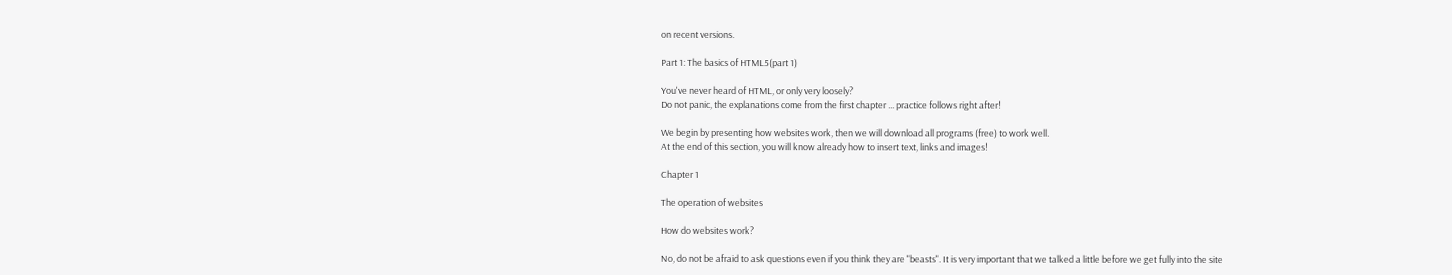on recent versions.

Part 1: The basics of HTML5(part 1)

You've never heard of HTML, or only very loosely?
Do not panic, the explanations come from the first chapter ... practice follows right after!

We begin by presenting how websites work, then we will download all programs (free) to work well.
At the end of this section, you will know already how to insert text, links and images!

Chapter 1

The operation of websites

How do websites work?

No, do not be afraid to ask questions even if you think they are "beasts". It is very important that we talked a little before we get fully into the site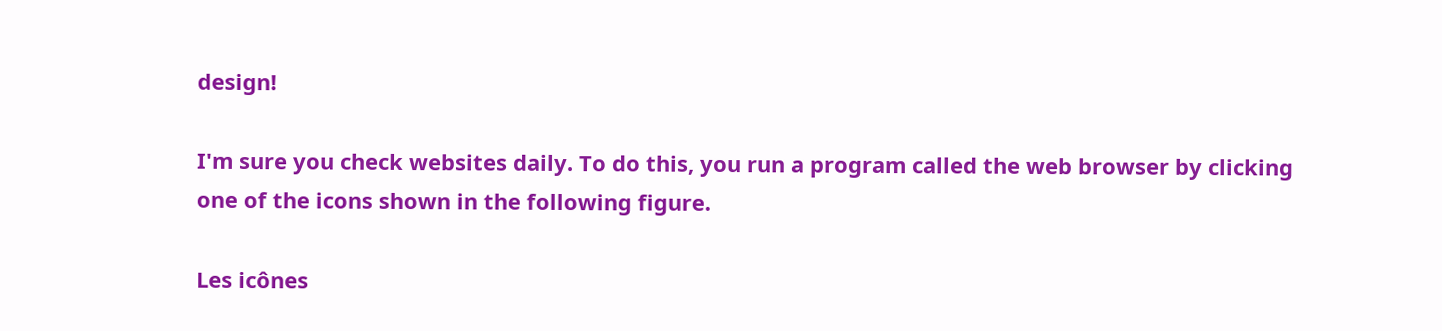design!

I'm sure you check websites daily. To do this, you run a program called the web browser by clicking one of the icons shown in the following figure.

Les icônes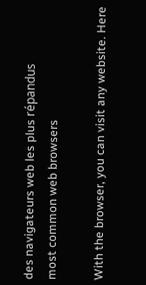des navigateurs web les plus répandus
most common web browsers

With the browser, you can visit any website. Here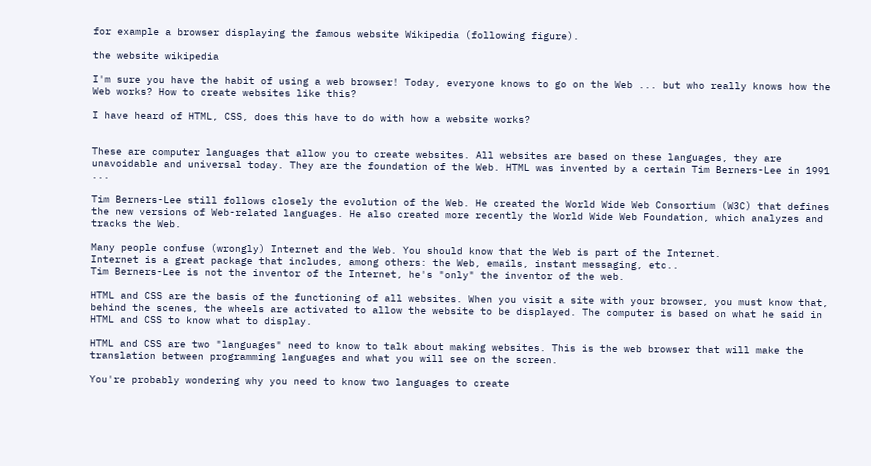for example a browser displaying the famous website Wikipedia (following figure).

the website wikipedia

I'm sure you have the habit of using a web browser! Today, everyone knows to go on the Web ... but who really knows how the Web works? How to create websites like this?

I have heard of HTML, CSS, does this have to do with how a website works?


These are computer languages that allow you to create websites. All websites are based on these languages, they are unavoidable and universal today. They are the foundation of the Web. HTML was invented by a certain Tim Berners-Lee in 1991 ...

Tim Berners-Lee still follows closely the evolution of the Web. He created the World Wide Web Consortium (W3C) that defines the new versions of Web-related languages. He also created more recently the World Wide Web Foundation, which analyzes and tracks the Web.

Many people confuse (wrongly) Internet and the Web. You should know that the Web is part of the Internet.
Internet is a great package that includes, among others: the Web, emails, instant messaging, etc..
Tim Berners-Lee is not the inventor of the Internet, he's "only" the inventor of the web.

HTML and CSS are the basis of the functioning of all websites. When you visit a site with your browser, you must know that, behind the scenes, the wheels are activated to allow the website to be displayed. The computer is based on what he said in HTML and CSS to know what to display.

HTML and CSS are two "languages" need to know to talk about making websites. This is the web browser that will make the translation between programming languages and what you will see on the screen.

You're probably wondering why you need to know two languages to create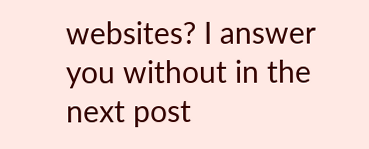websites? I answer you without in the next post